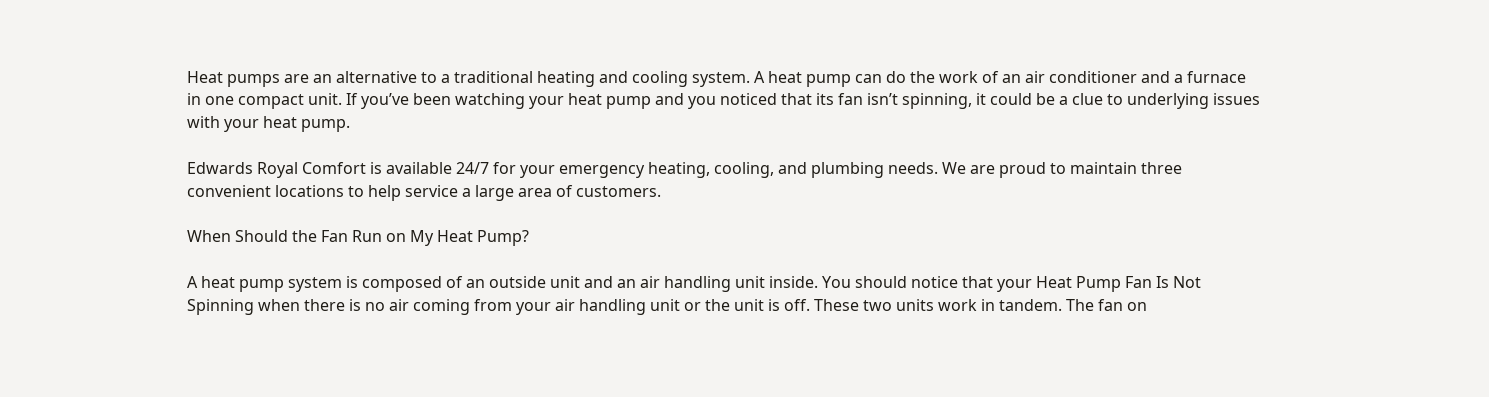Heat pumps are an alternative to a traditional heating and cooling system. A heat pump can do the work of an air conditioner and a furnace in one compact unit. If you’ve been watching your heat pump and you noticed that its fan isn’t spinning, it could be a clue to underlying issues with your heat pump.

Edwards Royal Comfort is available 24/7 for your emergency heating, cooling, and plumbing needs. We are proud to maintain three convenient locations to help service a large area of customers.

When Should the Fan Run on My Heat Pump?

A heat pump system is composed of an outside unit and an air handling unit inside. You should notice that your Heat Pump Fan Is Not Spinning when there is no air coming from your air handling unit or the unit is off. These two units work in tandem. The fan on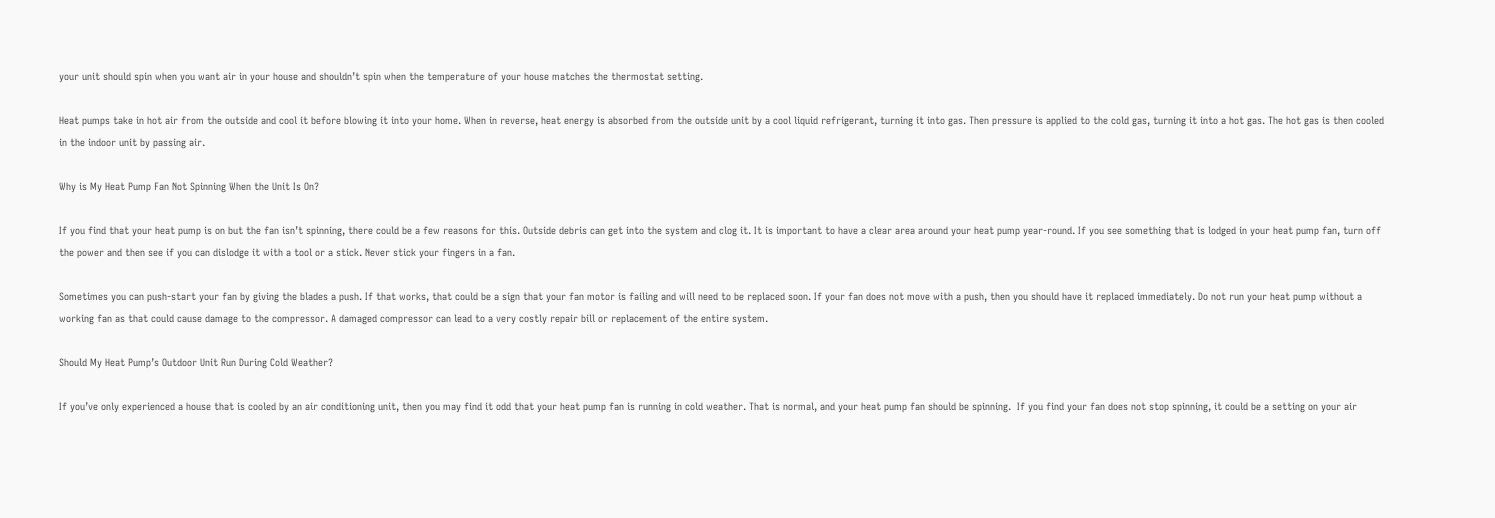your unit should spin when you want air in your house and shouldn’t spin when the temperature of your house matches the thermostat setting.

Heat pumps take in hot air from the outside and cool it before blowing it into your home. When in reverse, heat energy is absorbed from the outside unit by a cool liquid refrigerant, turning it into gas. Then pressure is applied to the cold gas, turning it into a hot gas. The hot gas is then cooled in the indoor unit by passing air.

Why is My Heat Pump Fan Not Spinning When the Unit Is On?

If you find that your heat pump is on but the fan isn’t spinning, there could be a few reasons for this. Outside debris can get into the system and clog it. It is important to have a clear area around your heat pump year-round. If you see something that is lodged in your heat pump fan, turn off the power and then see if you can dislodge it with a tool or a stick. Never stick your fingers in a fan.

Sometimes you can push-start your fan by giving the blades a push. If that works, that could be a sign that your fan motor is failing and will need to be replaced soon. If your fan does not move with a push, then you should have it replaced immediately. Do not run your heat pump without a working fan as that could cause damage to the compressor. A damaged compressor can lead to a very costly repair bill or replacement of the entire system.

Should My Heat Pump’s Outdoor Unit Run During Cold Weather?

If you’ve only experienced a house that is cooled by an air conditioning unit, then you may find it odd that your heat pump fan is running in cold weather. That is normal, and your heat pump fan should be spinning.  If you find your fan does not stop spinning, it could be a setting on your air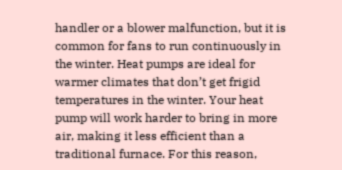handler or a blower malfunction, but it is common for fans to run continuously in the winter. Heat pumps are ideal for warmer climates that don’t get frigid temperatures in the winter. Your heat pump will work harder to bring in more air, making it less efficient than a traditional furnace. For this reason,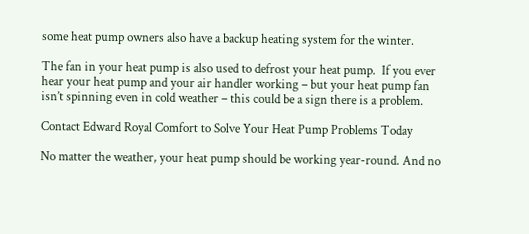some heat pump owners also have a backup heating system for the winter.

The fan in your heat pump is also used to defrost your heat pump.  If you ever hear your heat pump and your air handler working – but your heat pump fan isn’t spinning even in cold weather – this could be a sign there is a problem.

Contact Edward Royal Comfort to Solve Your Heat Pump Problems Today

No matter the weather, your heat pump should be working year-round. And no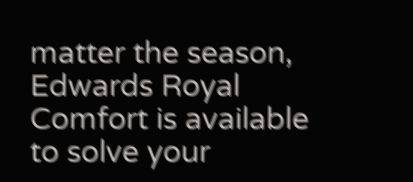matter the season, Edwards Royal Comfort is available to solve your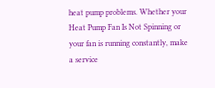heat pump problems. Whether your Heat Pump Fan Is Not Spinning or your fan is running constantly, make a service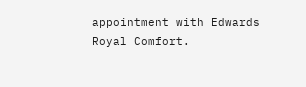appointment with Edwards Royal Comfort.